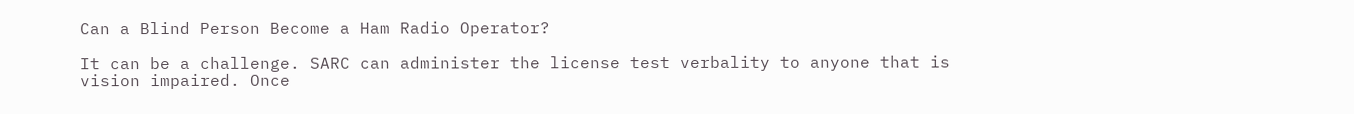Can a Blind Person Become a Ham Radio Operator?

It can be a challenge. SARC can administer the license test verbality to anyone that is vision impaired. Once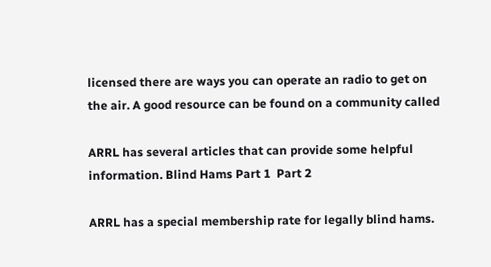licensed there are ways you can operate an radio to get on the air. A good resource can be found on a community called

ARRL has several articles that can provide some helpful information. Blind Hams Part 1  Part 2

ARRL has a special membership rate for legally blind hams.